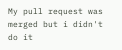My pull request was merged but i didn't do it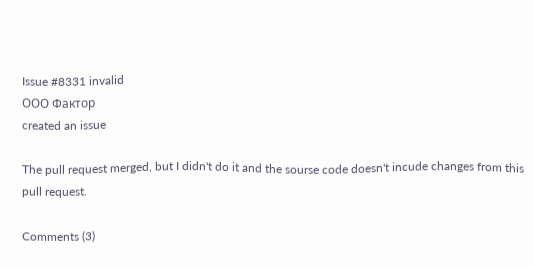Issue #8331 invalid
ООО Фактор
created an issue

The pull request merged, but I didn't do it and the sourse code doesn't incude changes from this pull request.

Comments (3)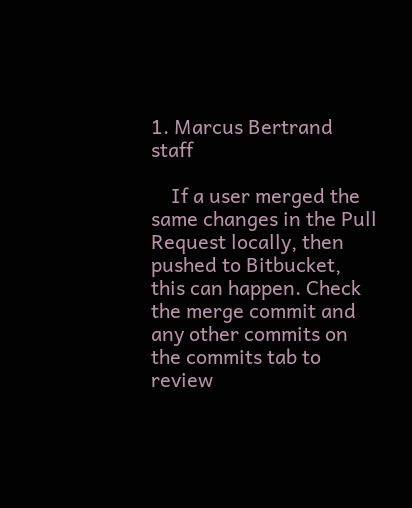1. Marcus Bertrand staff

    If a user merged the same changes in the Pull Request locally, then pushed to Bitbucket, this can happen. Check the merge commit and any other commits on the commits tab to review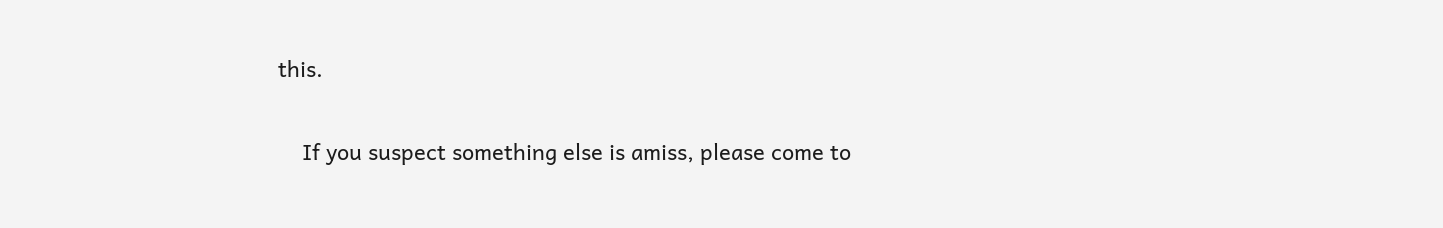this.

    If you suspect something else is amiss, please come to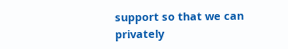support so that we can privately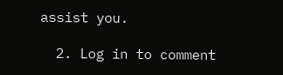assist you.

  2. Log in to comment